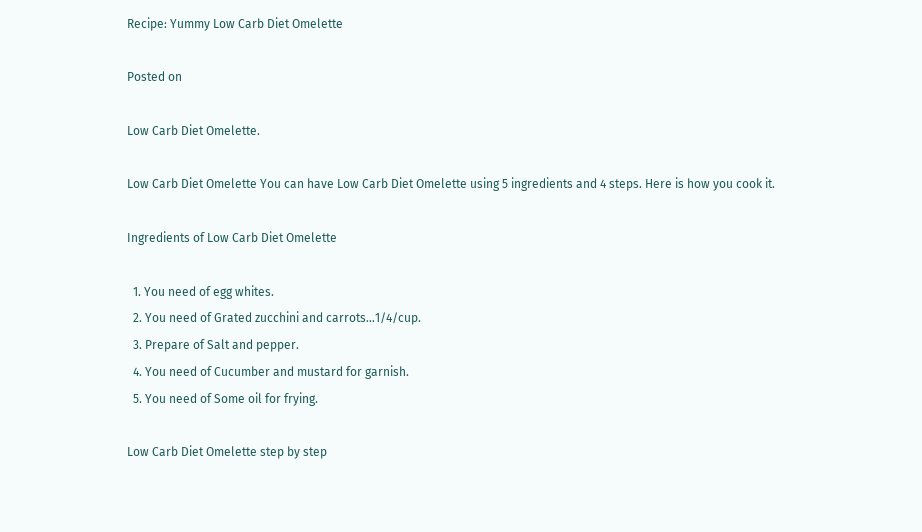Recipe: Yummy Low Carb Diet Omelette

Posted on

Low Carb Diet Omelette.

Low Carb Diet Omelette You can have Low Carb Diet Omelette using 5 ingredients and 4 steps. Here is how you cook it.

Ingredients of Low Carb Diet Omelette

  1. You need of egg whites.
  2. You need of Grated zucchini and carrots…1/4/cup.
  3. Prepare of Salt and pepper.
  4. You need of Cucumber and mustard for garnish.
  5. You need of Some oil for frying.

Low Carb Diet Omelette step by step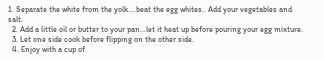1. Separate the white from the yolk….beat the egg whites.. Add your vegetables and salt.
  2. Add a little oil or butter to your pan…let it heat up before pouring your egg mixture.
  3. Let one side cook before flipping on the other side.
  4. Enjoy with a cup of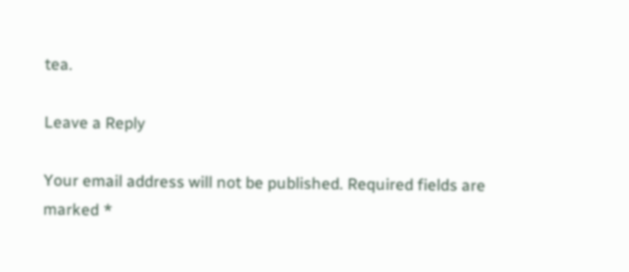tea.

Leave a Reply

Your email address will not be published. Required fields are marked *